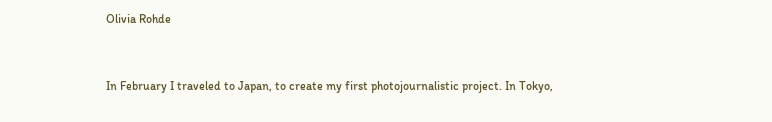Olivia Rohde


In February I traveled to Japan, to create my first photojournalistic project. In Tokyo,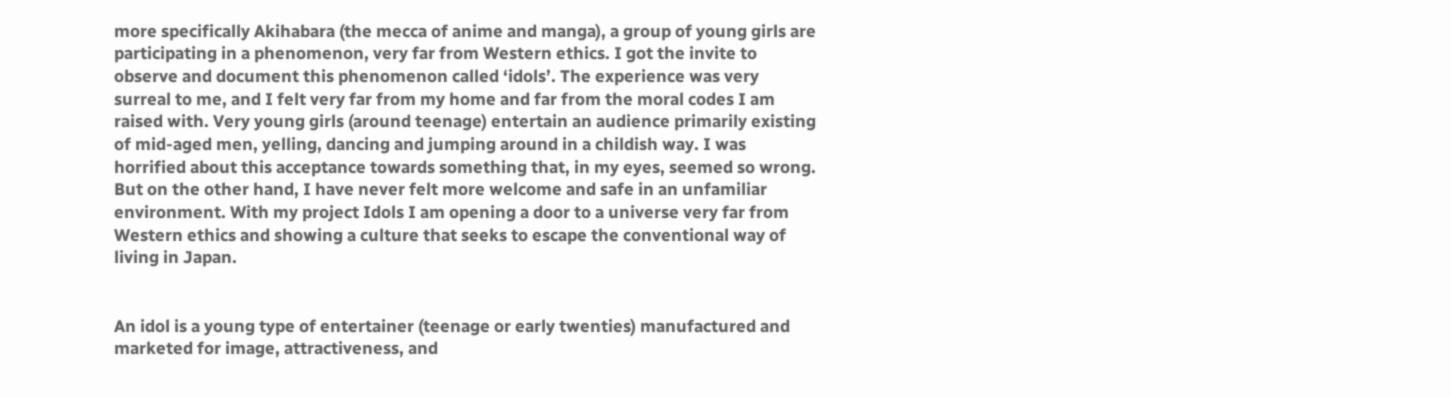more specifically Akihabara (the mecca of anime and manga), a group of young girls are participating in a phenomenon, very far from Western ethics. I got the invite to observe and document this phenomenon called ‘idols’. The experience was very surreal to me, and I felt very far from my home and far from the moral codes I am raised with. Very young girls (around teenage) entertain an audience primarily existing of mid-aged men, yelling, dancing and jumping around in a childish way. I was horrified about this acceptance towards something that, in my eyes, seemed so wrong. But on the other hand, I have never felt more welcome and safe in an unfamiliar environment. With my project Idols I am opening a door to a universe very far from Western ethics and showing a culture that seeks to escape the conventional way of living in Japan.


An idol is a young type of entertainer (teenage or early twenties) manufactured and marketed for image, attractiveness, and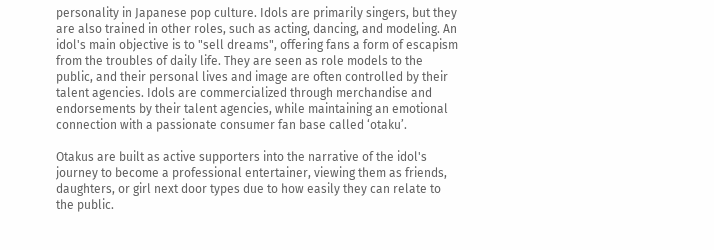personality in Japanese pop culture. Idols are primarily singers, but they are also trained in other roles, such as acting, dancing, and modeling. An idol's main objective is to "sell dreams", offering fans a form of escapism from the troubles of daily life. They are seen as role models to the public, and their personal lives and image are often controlled by their talent agencies. Idols are commercialized through merchandise and endorsements by their talent agencies, while maintaining an emotional connection with a passionate consumer fan base called ‘otaku’.

Otakus are built as active supporters into the narrative of the idol's journey to become a professional entertainer, viewing them as friends, daughters, or girl next door types due to how easily they can relate to the public.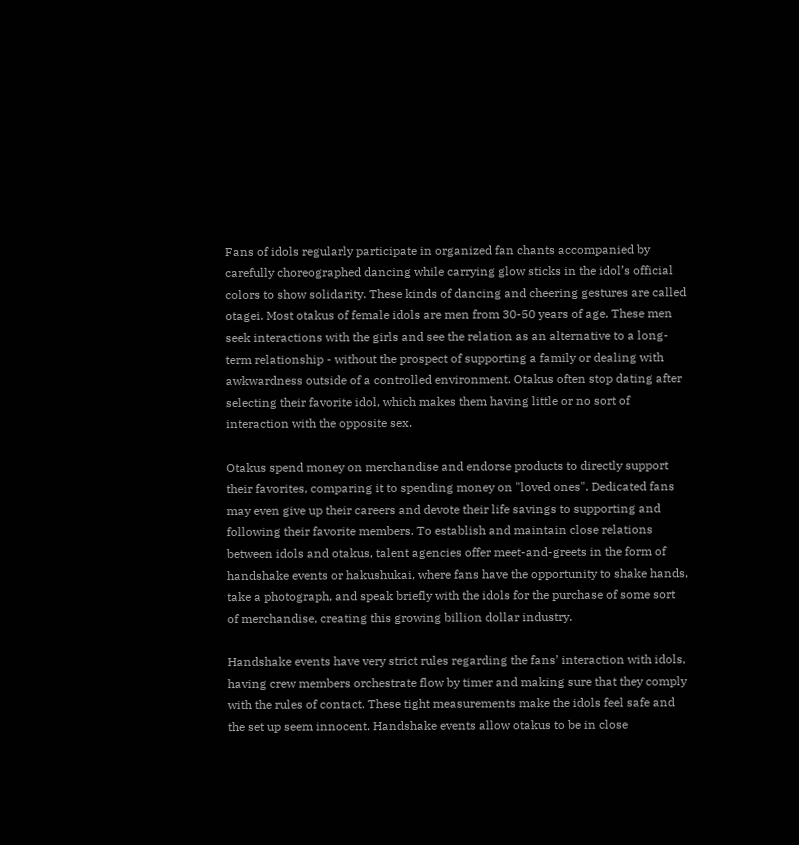Fans of idols regularly participate in organized fan chants accompanied by carefully choreographed dancing while carrying glow sticks in the idol’s official colors to show solidarity. These kinds of dancing and cheering gestures are called otagei. Most otakus of female idols are men from 30-50 years of age. These men seek interactions with the girls and see the relation as an alternative to a long-term relationship - without the prospect of supporting a family or dealing with awkwardness outside of a controlled environment. Otakus often stop dating after selecting their favorite idol, which makes them having little or no sort of interaction with the opposite sex.

Otakus spend money on merchandise and endorse products to directly support their favorites, comparing it to spending money on "loved ones". Dedicated fans may even give up their careers and devote their life savings to supporting and following their favorite members. To establish and maintain close relations between idols and otakus, talent agencies offer meet-and-greets in the form of handshake events or hakushukai, where fans have the opportunity to shake hands, take a photograph, and speak briefly with the idols for the purchase of some sort of merchandise, creating this growing billion dollar industry.

Handshake events have very strict rules regarding the fans’ interaction with idols, having crew members orchestrate flow by timer and making sure that they comply with the rules of contact. These tight measurements make the idols feel safe and the set up seem innocent. Handshake events allow otakus to be in close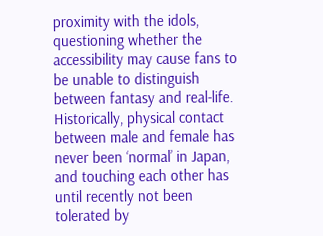proximity with the idols, questioning whether the accessibility may cause fans to be unable to distinguish between fantasy and real-life. Historically, physical contact between male and female has never been ‘normal’ in Japan, and touching each other has until recently not been tolerated by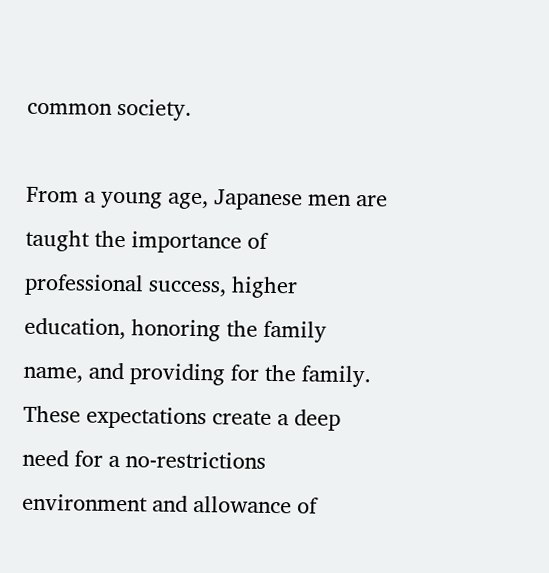common society.

From a young age, Japanese men are taught the importance of professional success, higher education, honoring the family name, and providing for the family. These expectations create a deep need for a no-restrictions environment and allowance of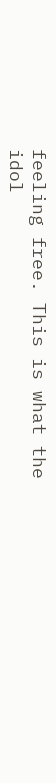feeling free. This is what the idol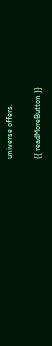universe offers.

{{ readMoreButton }}